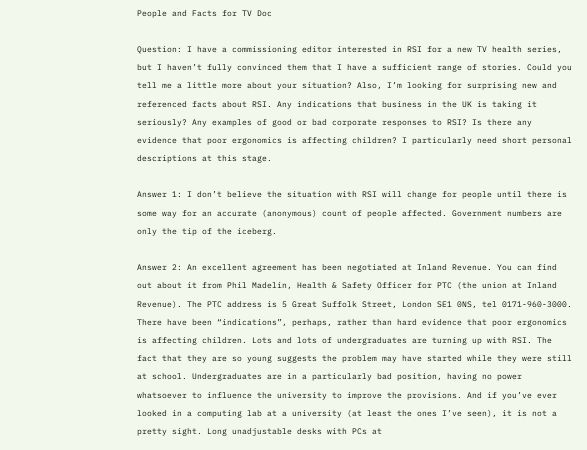People and Facts for TV Doc

Question: I have a commissioning editor interested in RSI for a new TV health series, but I haven’t fully convinced them that I have a sufficient range of stories. Could you tell me a little more about your situation? Also, I’m looking for surprising new and referenced facts about RSI. Any indications that business in the UK is taking it seriously? Any examples of good or bad corporate responses to RSI? Is there any evidence that poor ergonomics is affecting children? I particularly need short personal descriptions at this stage.

Answer 1: I don’t believe the situation with RSI will change for people until there is some way for an accurate (anonymous) count of people affected. Government numbers are only the tip of the iceberg.

Answer 2: An excellent agreement has been negotiated at Inland Revenue. You can find out about it from Phil Madelin, Health & Safety Officer for PTC (the union at Inland Revenue). The PTC address is 5 Great Suffolk Street, London SE1 0NS, tel 0171-960-3000. There have been “indications”, perhaps, rather than hard evidence that poor ergonomics is affecting children. Lots and lots of undergraduates are turning up with RSI. The fact that they are so young suggests the problem may have started while they were still at school. Undergraduates are in a particularly bad position, having no power whatsoever to influence the university to improve the provisions. And if you’ve ever looked in a computing lab at a university (at least the ones I’ve seen), it is not a pretty sight. Long unadjustable desks with PCs at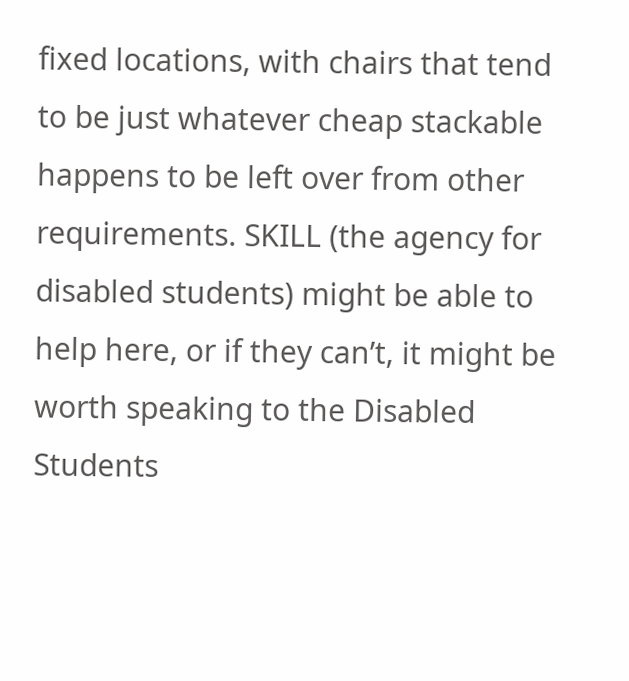fixed locations, with chairs that tend to be just whatever cheap stackable happens to be left over from other requirements. SKILL (the agency for disabled students) might be able to help here, or if they can’t, it might be worth speaking to the Disabled Students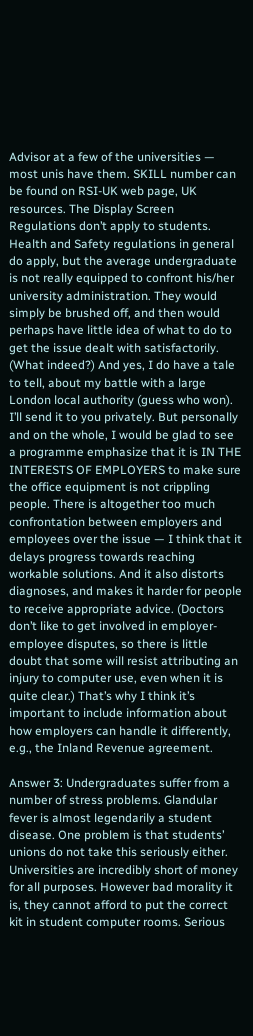Advisor at a few of the universities — most unis have them. SKILL number can be found on RSI-UK web page, UK resources. The Display Screen Regulations don’t apply to students. Health and Safety regulations in general do apply, but the average undergraduate is not really equipped to confront his/her university administration. They would simply be brushed off, and then would perhaps have little idea of what to do to get the issue dealt with satisfactorily. (What indeed?) And yes, I do have a tale to tell, about my battle with a large London local authority (guess who won). I’ll send it to you privately. But personally and on the whole, I would be glad to see a programme emphasize that it is IN THE INTERESTS OF EMPLOYERS to make sure the office equipment is not crippling people. There is altogether too much confrontation between employers and employees over the issue — I think that it delays progress towards reaching workable solutions. And it also distorts diagnoses, and makes it harder for people to receive appropriate advice. (Doctors don’t like to get involved in employer-employee disputes, so there is little doubt that some will resist attributing an injury to computer use, even when it is quite clear.) That’s why I think it’s important to include information about how employers can handle it differently, e.g., the Inland Revenue agreement.

Answer 3: Undergraduates suffer from a number of stress problems. Glandular fever is almost legendarily a student disease. One problem is that students’ unions do not take this seriously either. Universities are incredibly short of money for all purposes. However bad morality it is, they cannot afford to put the correct kit in student computer rooms. Serious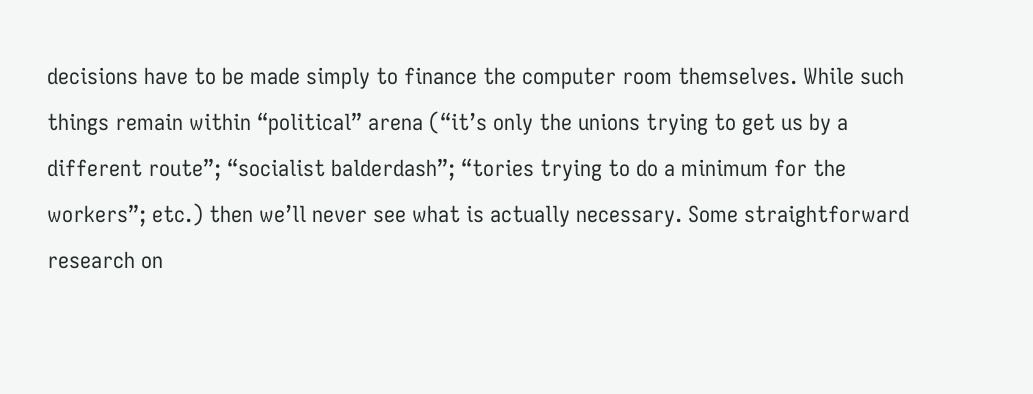decisions have to be made simply to finance the computer room themselves. While such things remain within “political” arena (“it’s only the unions trying to get us by a different route”; “socialist balderdash”; “tories trying to do a minimum for the workers”; etc.) then we’ll never see what is actually necessary. Some straightforward research on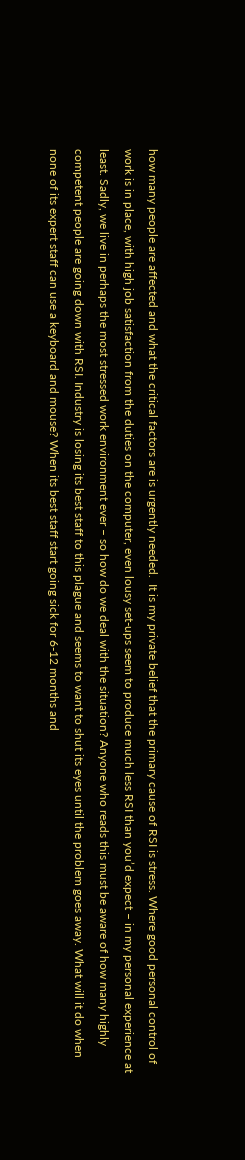how many people are affected and what the critical factors are is urgently needed.  It is my private belief that the primary cause of RSI is stress. Where good personal control of work is in place, with high job satisfaction from the duties on the computer, even lousy set-ups seem to produce much less RSI than you’d expect – in my personal experience at least. Sadly, we live in perhaps the most stressed work environment ever – so how do we deal with the situation? Anyone who reads this must be aware of how many highly competent people are going down with RSI. Industry is losing its best staff to this plague and seems to want to shut its eyes until the problem goes away. What will it do when none of its expert staff can use a keyboard and mouse? When its best staff start going sick for 6-12 months and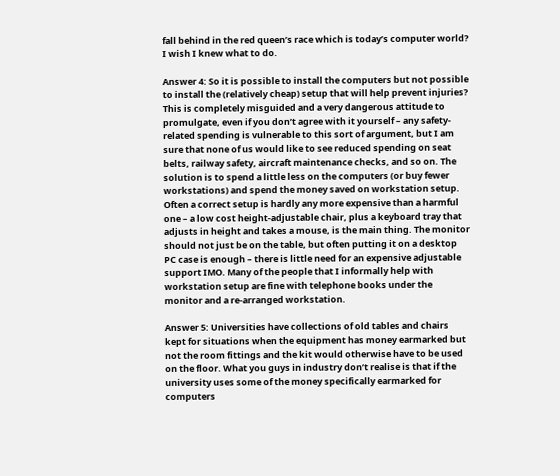fall behind in the red queen’s race which is today’s computer world? I wish I knew what to do.

Answer 4: So it is possible to install the computers but not possible to install the (relatively cheap) setup that will help prevent injuries? This is completely misguided and a very dangerous attitude to promulgate, even if you don’t agree with it yourself – any safety-related spending is vulnerable to this sort of argument, but I am sure that none of us would like to see reduced spending on seat belts, railway safety, aircraft maintenance checks, and so on. The solution is to spend a little less on the computers (or buy fewer workstations) and spend the money saved on workstation setup. Often a correct setup is hardly any more expensive than a harmful one – a low cost height-adjustable chair, plus a keyboard tray that adjusts in height and takes a mouse, is the main thing. The monitor should not just be on the table, but often putting it on a desktop PC case is enough – there is little need for an expensive adjustable support IMO. Many of the people that I informally help with workstation setup are fine with telephone books under the monitor and a re-arranged workstation.

Answer 5: Universities have collections of old tables and chairs kept for situations when the equipment has money earmarked but not the room fittings and the kit would otherwise have to be used on the floor. What you guys in industry don’t realise is that if the university uses some of the money specifically earmarked for computers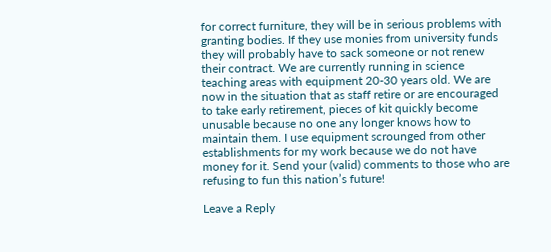for correct furniture, they will be in serious problems with granting bodies. If they use monies from university funds they will probably have to sack someone or not renew their contract. We are currently running in science teaching areas with equipment 20-30 years old. We are now in the situation that as staff retire or are encouraged to take early retirement, pieces of kit quickly become unusable because no one any longer knows how to maintain them. I use equipment scrounged from other establishments for my work because we do not have money for it. Send your (valid) comments to those who are refusing to fun this nation’s future!

Leave a Reply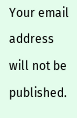Your email address will not be published.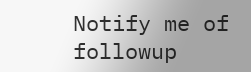Notify me of followup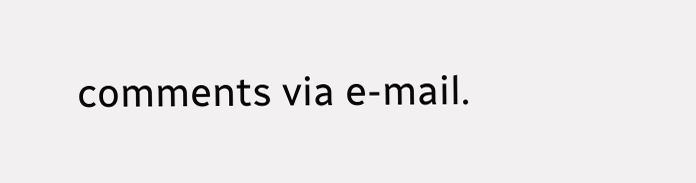comments via e-mail.